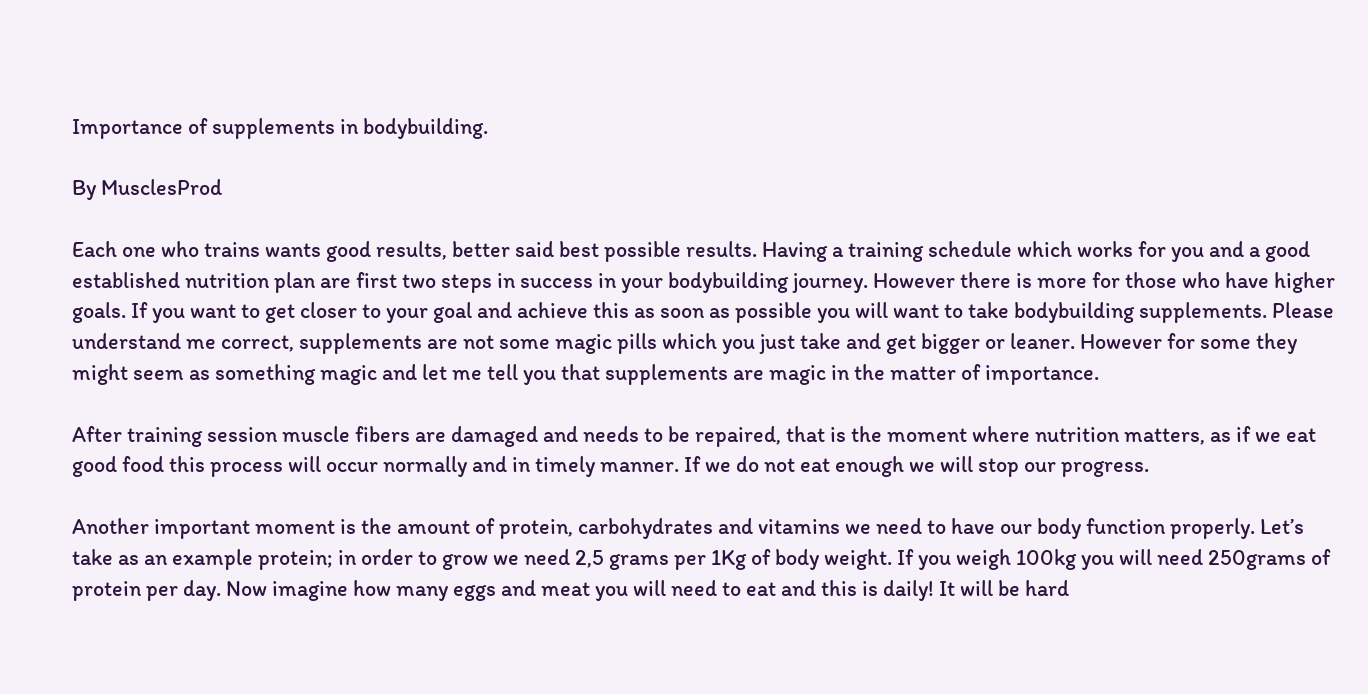Importance of supplements in bodybuilding.

By MusclesProd

Each one who trains wants good results, better said best possible results. Having a training schedule which works for you and a good established nutrition plan are first two steps in success in your bodybuilding journey. However there is more for those who have higher goals. If you want to get closer to your goal and achieve this as soon as possible you will want to take bodybuilding supplements. Please understand me correct, supplements are not some magic pills which you just take and get bigger or leaner. However for some they might seem as something magic and let me tell you that supplements are magic in the matter of importance.

After training session muscle fibers are damaged and needs to be repaired, that is the moment where nutrition matters, as if we eat good food this process will occur normally and in timely manner. If we do not eat enough we will stop our progress.

Another important moment is the amount of protein, carbohydrates and vitamins we need to have our body function properly. Let’s take as an example protein; in order to grow we need 2,5 grams per 1Kg of body weight. If you weigh 100kg you will need 250grams of protein per day. Now imagine how many eggs and meat you will need to eat and this is daily! It will be hard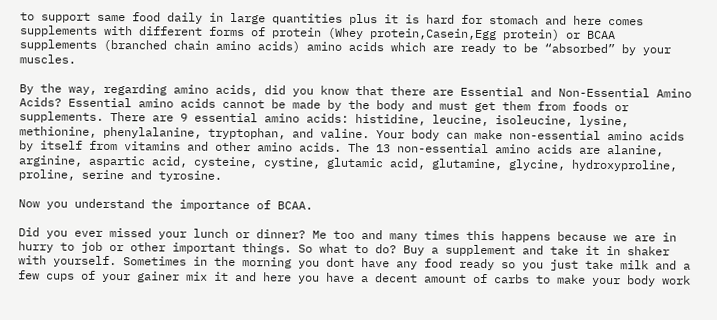to support same food daily in large quantities plus it is hard for stomach and here comes supplements with different forms of protein (Whey protein,Casein,Egg protein) or BCAA supplements (branched chain amino acids) amino acids which are ready to be “absorbed” by your muscles.

By the way, regarding amino acids, did you know that there are Essential and Non-Essential Amino Acids? Essential amino acids cannot be made by the body and must get them from foods or supplements. There are 9 essential amino acids: histidine, leucine, isoleucine, lysine, methionine, phenylalanine, tryptophan, and valine. Your body can make non-essential amino acids by itself from vitamins and other amino acids. The 13 non-essential amino acids are alanine, arginine, aspartic acid, cysteine, cystine, glutamic acid, glutamine, glycine, hydroxyproline, proline, serine and tyrosine.

Now you understand the importance of BCAA.

Did you ever missed your lunch or dinner? Me too and many times this happens because we are in hurry to job or other important things. So what to do? Buy a supplement and take it in shaker with yourself. Sometimes in the morning you dont have any food ready so you just take milk and a few cups of your gainer mix it and here you have a decent amount of carbs to make your body work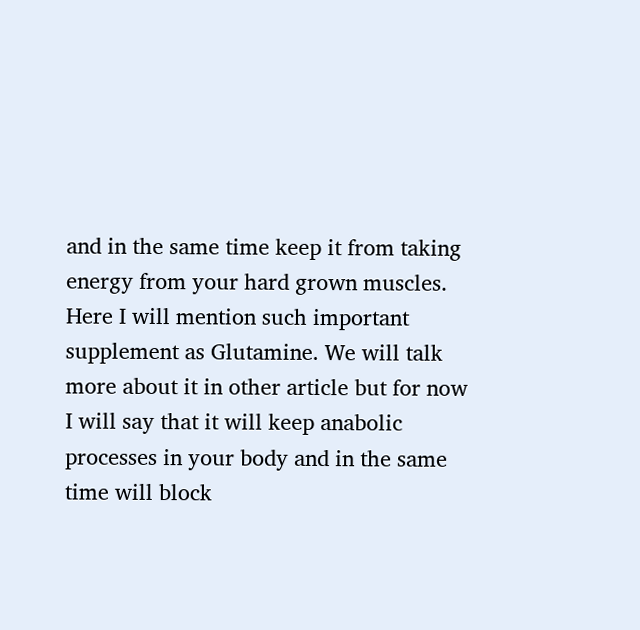and in the same time keep it from taking energy from your hard grown muscles. Here I will mention such important supplement as Glutamine. We will talk more about it in other article but for now I will say that it will keep anabolic processes in your body and in the same time will block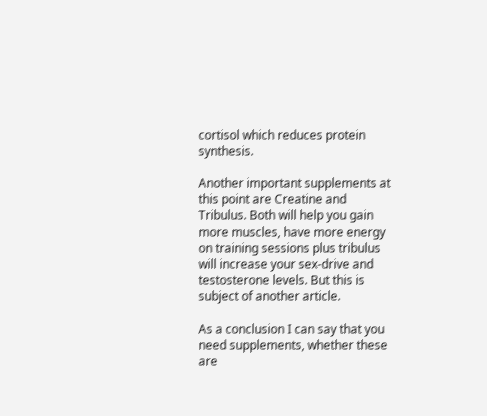cortisol which reduces protein synthesis.

Another important supplements at this point are Creatine and Tribulus. Both will help you gain more muscles, have more energy on training sessions plus tribulus will increase your sex-drive and testosterone levels. But this is subject of another article.

As a conclusion I can say that you need supplements, whether these are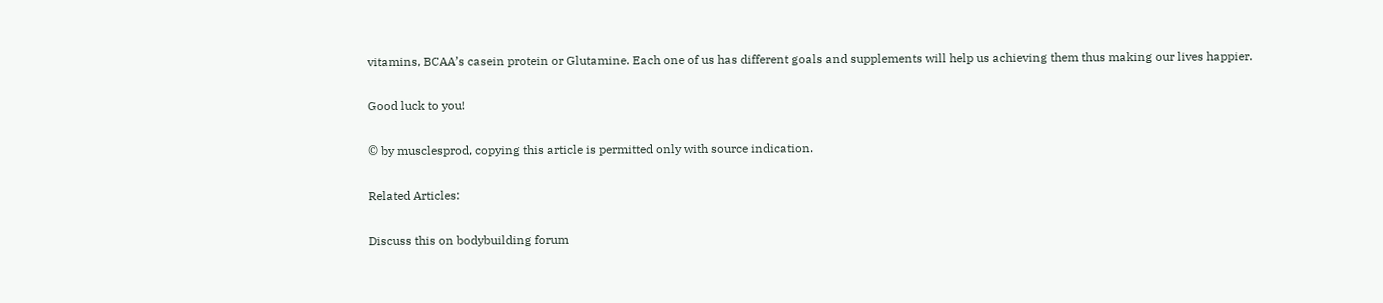vitamins, BCAA’s casein protein or Glutamine. Each one of us has different goals and supplements will help us achieving them thus making our lives happier.

Good luck to you!

© by musclesprod, copying this article is permitted only with source indication.

Related Articles:

Discuss this on bodybuilding forum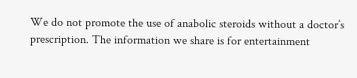We do not promote the use of anabolic steroids without a doctor’s prescription. The information we share is for entertainment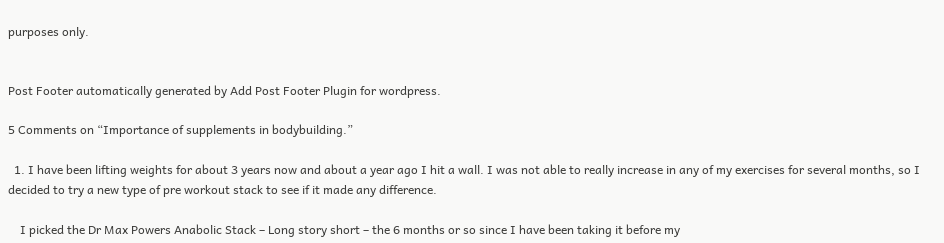purposes only.


Post Footer automatically generated by Add Post Footer Plugin for wordpress.

5 Comments on “Importance of supplements in bodybuilding.”

  1. I have been lifting weights for about 3 years now and about a year ago I hit a wall. I was not able to really increase in any of my exercises for several months, so I decided to try a new type of pre workout stack to see if it made any difference.

    I picked the Dr Max Powers Anabolic Stack – Long story short – the 6 months or so since I have been taking it before my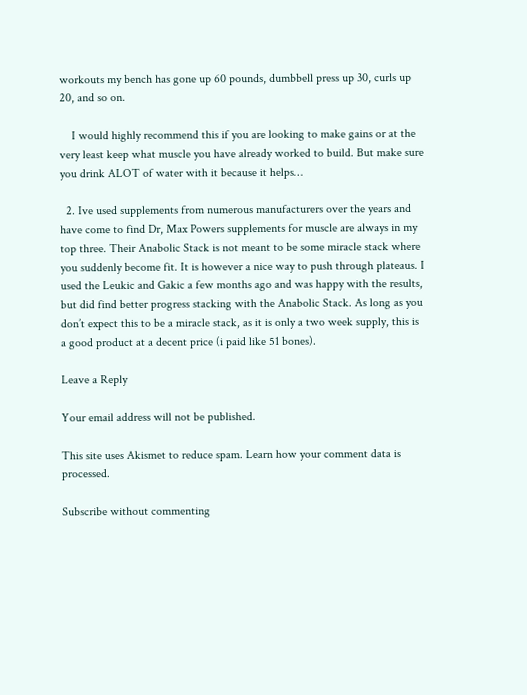workouts my bench has gone up 60 pounds, dumbbell press up 30, curls up 20, and so on.

    I would highly recommend this if you are looking to make gains or at the very least keep what muscle you have already worked to build. But make sure you drink ALOT of water with it because it helps…

  2. Ive used supplements from numerous manufacturers over the years and have come to find Dr, Max Powers supplements for muscle are always in my top three. Their Anabolic Stack is not meant to be some miracle stack where you suddenly become fit. It is however a nice way to push through plateaus. I used the Leukic and Gakic a few months ago and was happy with the results, but did find better progress stacking with the Anabolic Stack. As long as you don’t expect this to be a miracle stack, as it is only a two week supply, this is a good product at a decent price (i paid like 51 bones).

Leave a Reply

Your email address will not be published.

This site uses Akismet to reduce spam. Learn how your comment data is processed.

Subscribe without commenting